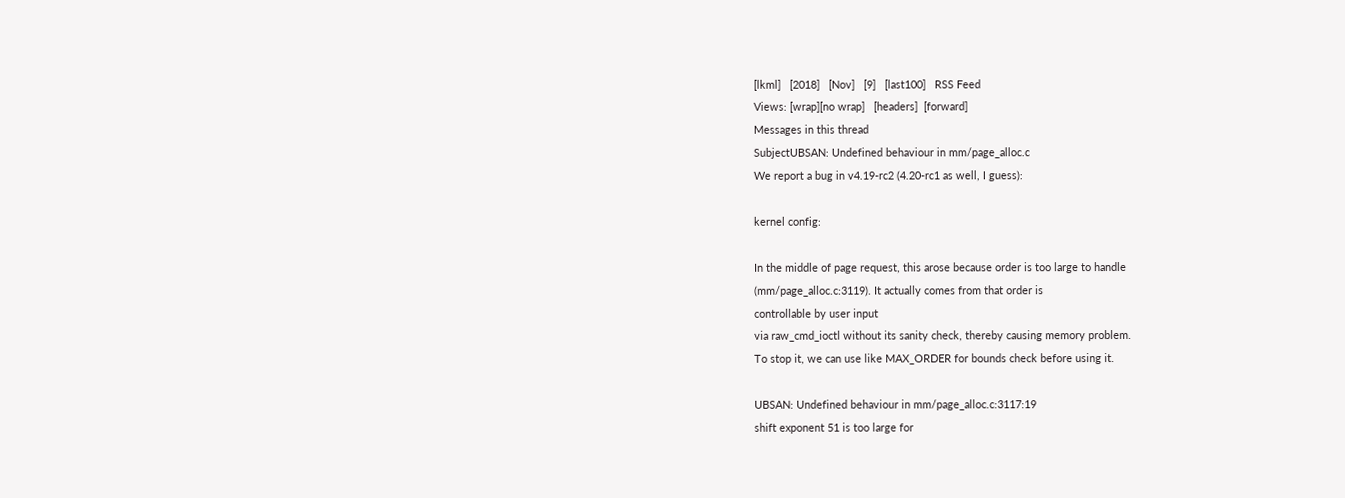[lkml]   [2018]   [Nov]   [9]   [last100]   RSS Feed
Views: [wrap][no wrap]   [headers]  [forward]
Messages in this thread
SubjectUBSAN: Undefined behaviour in mm/page_alloc.c
We report a bug in v4.19-rc2 (4.20-rc1 as well, I guess):

kernel config:

In the middle of page request, this arose because order is too large to handle
(mm/page_alloc.c:3119). It actually comes from that order is
controllable by user input
via raw_cmd_ioctl without its sanity check, thereby causing memory problem.
To stop it, we can use like MAX_ORDER for bounds check before using it.

UBSAN: Undefined behaviour in mm/page_alloc.c:3117:19
shift exponent 51 is too large for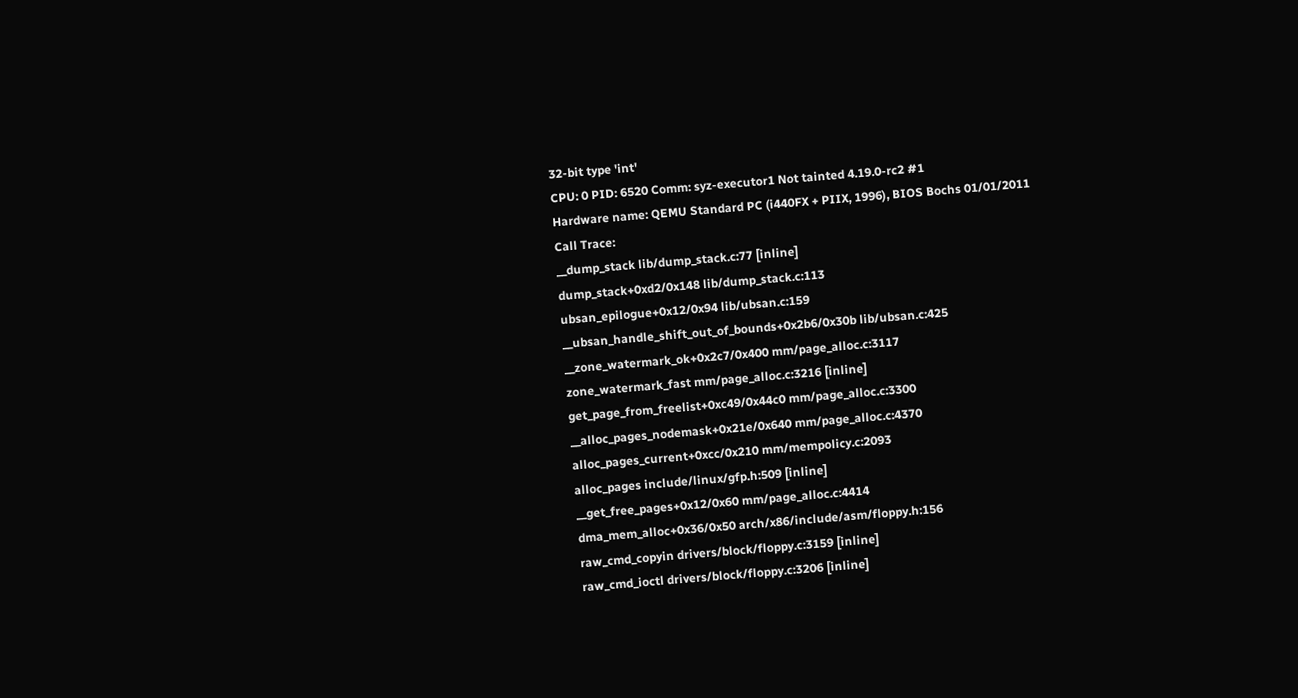32-bit type 'int'
CPU: 0 PID: 6520 Comm: syz-executor1 Not tainted 4.19.0-rc2 #1
Hardware name: QEMU Standard PC (i440FX + PIIX, 1996), BIOS Bochs 01/01/2011
Call Trace:
__dump_stack lib/dump_stack.c:77 [inline]
dump_stack+0xd2/0x148 lib/dump_stack.c:113
ubsan_epilogue+0x12/0x94 lib/ubsan.c:159
__ubsan_handle_shift_out_of_bounds+0x2b6/0x30b lib/ubsan.c:425
__zone_watermark_ok+0x2c7/0x400 mm/page_alloc.c:3117
zone_watermark_fast mm/page_alloc.c:3216 [inline]
get_page_from_freelist+0xc49/0x44c0 mm/page_alloc.c:3300
__alloc_pages_nodemask+0x21e/0x640 mm/page_alloc.c:4370
alloc_pages_current+0xcc/0x210 mm/mempolicy.c:2093
alloc_pages include/linux/gfp.h:509 [inline]
__get_free_pages+0x12/0x60 mm/page_alloc.c:4414
dma_mem_alloc+0x36/0x50 arch/x86/include/asm/floppy.h:156
raw_cmd_copyin drivers/block/floppy.c:3159 [inline]
raw_cmd_ioctl drivers/block/floppy.c:3206 [inline]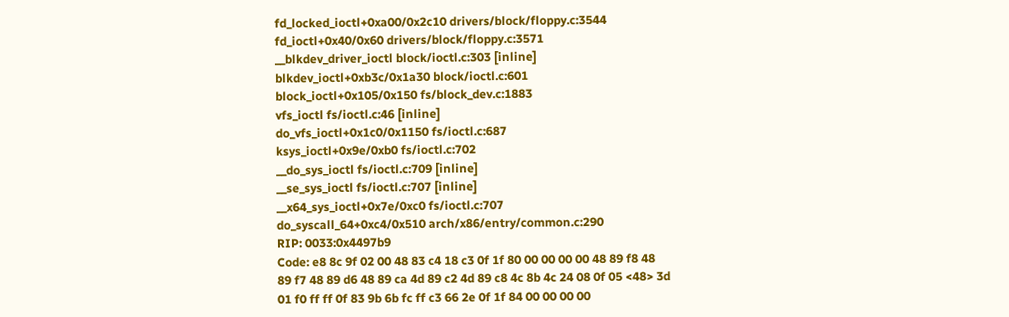fd_locked_ioctl+0xa00/0x2c10 drivers/block/floppy.c:3544
fd_ioctl+0x40/0x60 drivers/block/floppy.c:3571
__blkdev_driver_ioctl block/ioctl.c:303 [inline]
blkdev_ioctl+0xb3c/0x1a30 block/ioctl.c:601
block_ioctl+0x105/0x150 fs/block_dev.c:1883
vfs_ioctl fs/ioctl.c:46 [inline]
do_vfs_ioctl+0x1c0/0x1150 fs/ioctl.c:687
ksys_ioctl+0x9e/0xb0 fs/ioctl.c:702
__do_sys_ioctl fs/ioctl.c:709 [inline]
__se_sys_ioctl fs/ioctl.c:707 [inline]
__x64_sys_ioctl+0x7e/0xc0 fs/ioctl.c:707
do_syscall_64+0xc4/0x510 arch/x86/entry/common.c:290
RIP: 0033:0x4497b9
Code: e8 8c 9f 02 00 48 83 c4 18 c3 0f 1f 80 00 00 00 00 48 89 f8 48
89 f7 48 89 d6 48 89 ca 4d 89 c2 4d 89 c8 4c 8b 4c 24 08 0f 05 <48> 3d
01 f0 ff ff 0f 83 9b 6b fc ff c3 66 2e 0f 1f 84 00 00 00 00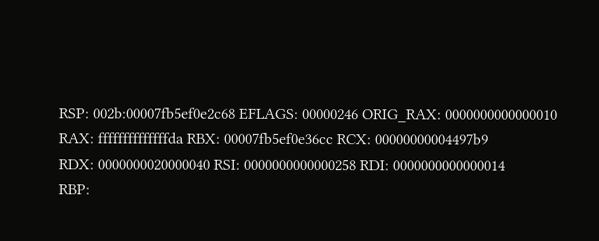RSP: 002b:00007fb5ef0e2c68 EFLAGS: 00000246 ORIG_RAX: 0000000000000010
RAX: ffffffffffffffda RBX: 00007fb5ef0e36cc RCX: 00000000004497b9
RDX: 0000000020000040 RSI: 0000000000000258 RDI: 0000000000000014
RBP: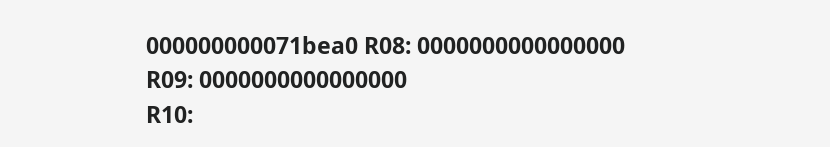000000000071bea0 R08: 0000000000000000 R09: 0000000000000000
R10: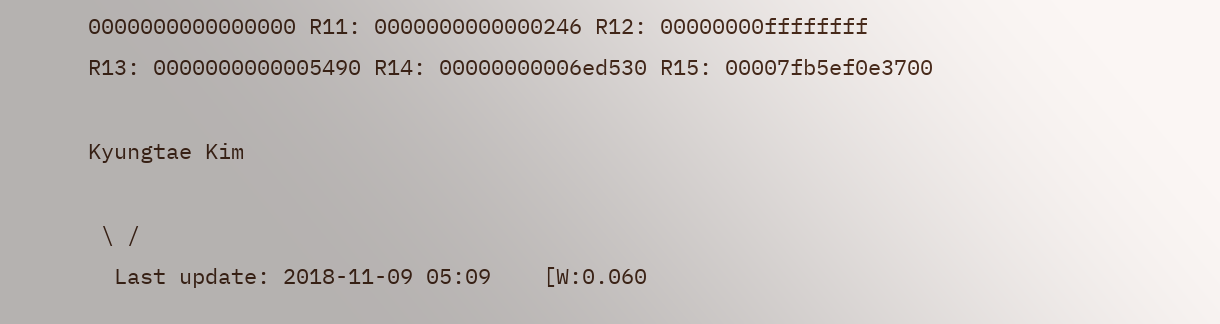0000000000000000 R11: 0000000000000246 R12: 00000000ffffffff
R13: 0000000000005490 R14: 00000000006ed530 R15: 00007fb5ef0e3700

Kyungtae Kim

 \ /
  Last update: 2018-11-09 05:09    [W:0.060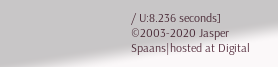/ U:8.236 seconds]
©2003-2020 Jasper Spaans|hosted at Digital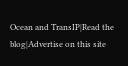Ocean and TransIP|Read the blog|Advertise on this site